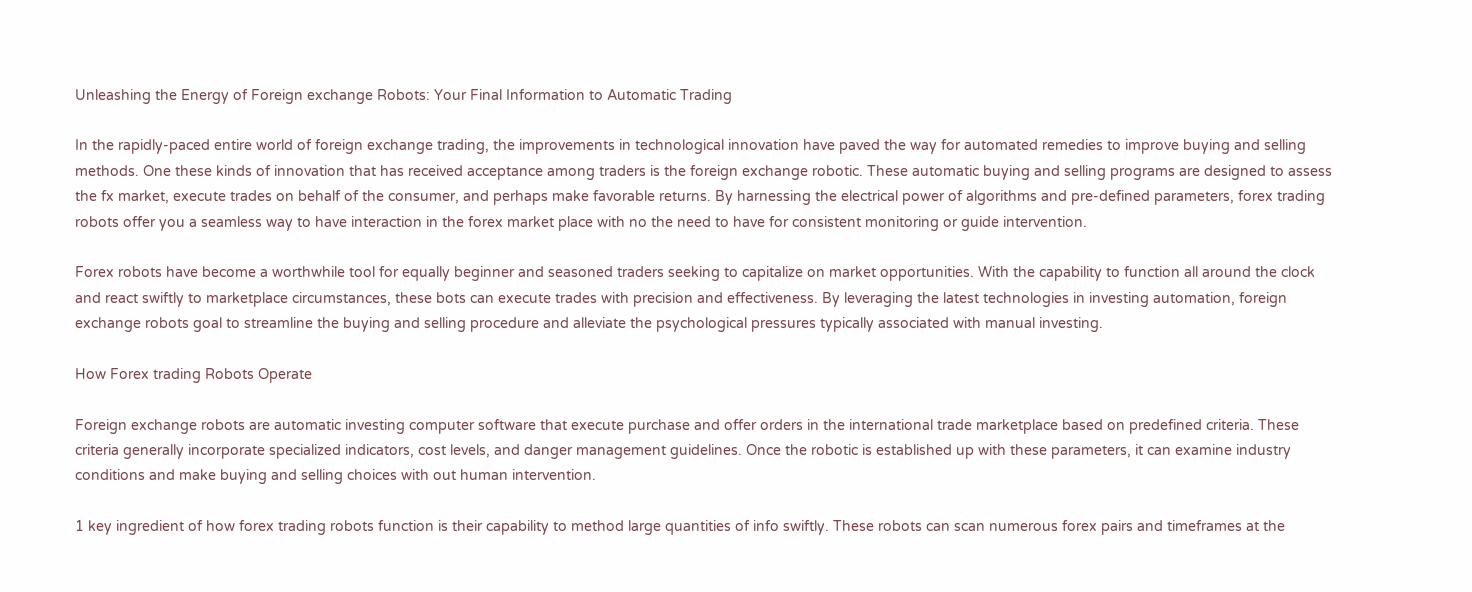Unleashing the Energy of Foreign exchange Robots: Your Final Information to Automatic Trading

In the rapidly-paced entire world of foreign exchange trading, the improvements in technological innovation have paved the way for automated remedies to improve buying and selling methods. One these kinds of innovation that has received acceptance among traders is the foreign exchange robotic. These automatic buying and selling programs are designed to assess the fx market, execute trades on behalf of the consumer, and perhaps make favorable returns. By harnessing the electrical power of algorithms and pre-defined parameters, forex trading robots offer you a seamless way to have interaction in the forex market place with no the need to have for consistent monitoring or guide intervention.

Forex robots have become a worthwhile tool for equally beginner and seasoned traders seeking to capitalize on market opportunities. With the capability to function all around the clock and react swiftly to marketplace circumstances, these bots can execute trades with precision and effectiveness. By leveraging the latest technologies in investing automation, foreign exchange robots goal to streamline the buying and selling procedure and alleviate the psychological pressures typically associated with manual investing.

How Forex trading Robots Operate

Foreign exchange robots are automatic investing computer software that execute purchase and offer orders in the international trade marketplace based on predefined criteria. These criteria generally incorporate specialized indicators, cost levels, and danger management guidelines. Once the robotic is established up with these parameters, it can examine industry conditions and make buying and selling choices with out human intervention.

1 key ingredient of how forex trading robots function is their capability to method large quantities of info swiftly. These robots can scan numerous forex pairs and timeframes at the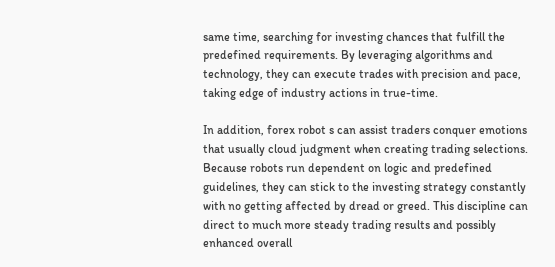same time, searching for investing chances that fulfill the predefined requirements. By leveraging algorithms and technology, they can execute trades with precision and pace, taking edge of industry actions in true-time.

In addition, forex robot s can assist traders conquer emotions that usually cloud judgment when creating trading selections. Because robots run dependent on logic and predefined guidelines, they can stick to the investing strategy constantly with no getting affected by dread or greed. This discipline can direct to much more steady trading results and possibly enhanced overall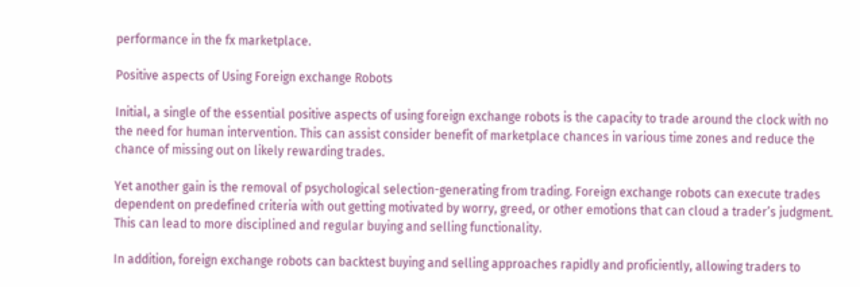performance in the fx marketplace.

Positive aspects of Using Foreign exchange Robots

Initial, a single of the essential positive aspects of using foreign exchange robots is the capacity to trade around the clock with no the need for human intervention. This can assist consider benefit of marketplace chances in various time zones and reduce the chance of missing out on likely rewarding trades.

Yet another gain is the removal of psychological selection-generating from trading. Foreign exchange robots can execute trades dependent on predefined criteria with out getting motivated by worry, greed, or other emotions that can cloud a trader’s judgment. This can lead to more disciplined and regular buying and selling functionality.

In addition, foreign exchange robots can backtest buying and selling approaches rapidly and proficiently, allowing traders to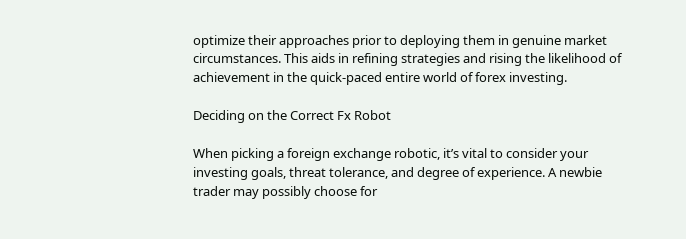optimize their approaches prior to deploying them in genuine market circumstances. This aids in refining strategies and rising the likelihood of achievement in the quick-paced entire world of forex investing.

Deciding on the Correct Fx Robot

When picking a foreign exchange robotic, it’s vital to consider your investing goals, threat tolerance, and degree of experience. A newbie trader may possibly choose for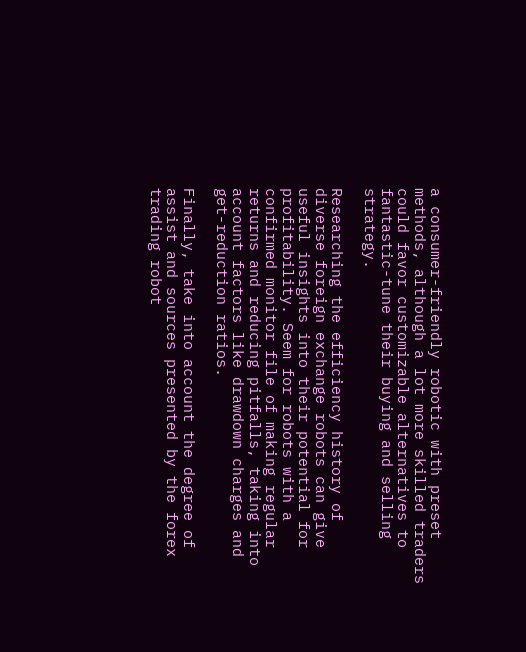a consumer-friendly robotic with preset methods, although a lot more skilled traders could favor customizable alternatives to fantastic-tune their buying and selling strategy.

Researching the efficiency history of diverse foreign exchange robots can give useful insights into their potential for profitability. Seem for robots with a confirmed monitor file of making regular returns and reducing pitfalls, taking into account factors like drawdown charges and get-reduction ratios.

Finally, take into account the degree of assist and sources presented by the forex trading robot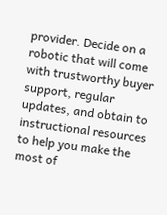provider. Decide on a robotic that will come with trustworthy buyer support, regular updates, and obtain to instructional resources to help you make the most of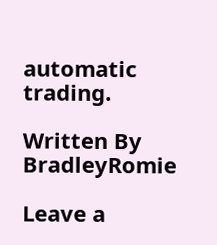automatic trading.

Written By BradleyRomie

Leave a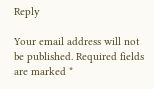Reply

Your email address will not be published. Required fields are marked *